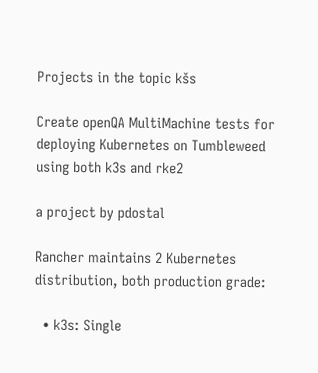Projects in the topic kšs

Create openQA MultiMachine tests for deploying Kubernetes on Tumbleweed using both k3s and rke2

a project by pdostal

Rancher maintains 2 Kubernetes distribution, both production grade:

  • k3s: Single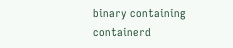binary containing containerd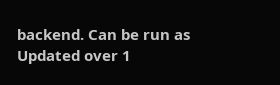backend. Can be run as
Updated over 1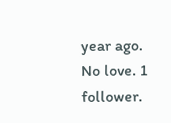year ago. No love. 1 follower.